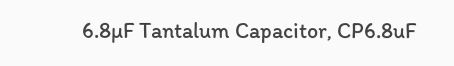6.8µF Tantalum Capacitor, CP6.8uF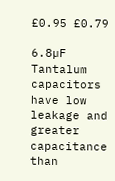£0.95 £0.79

6.8µF Tantalum capacitors have low leakage and greater capacitance than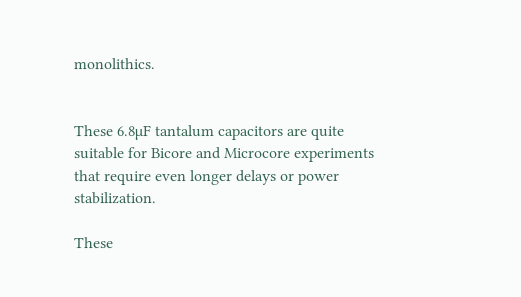monolithics.


These 6.8µF tantalum capacitors are quite suitable for Bicore and Microcore experiments that require even longer delays or power stabilization.

These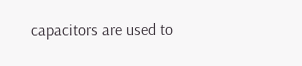capacitors are used to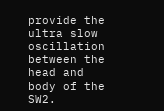provide the ultra slow oscillation between the head and body of the SW2.